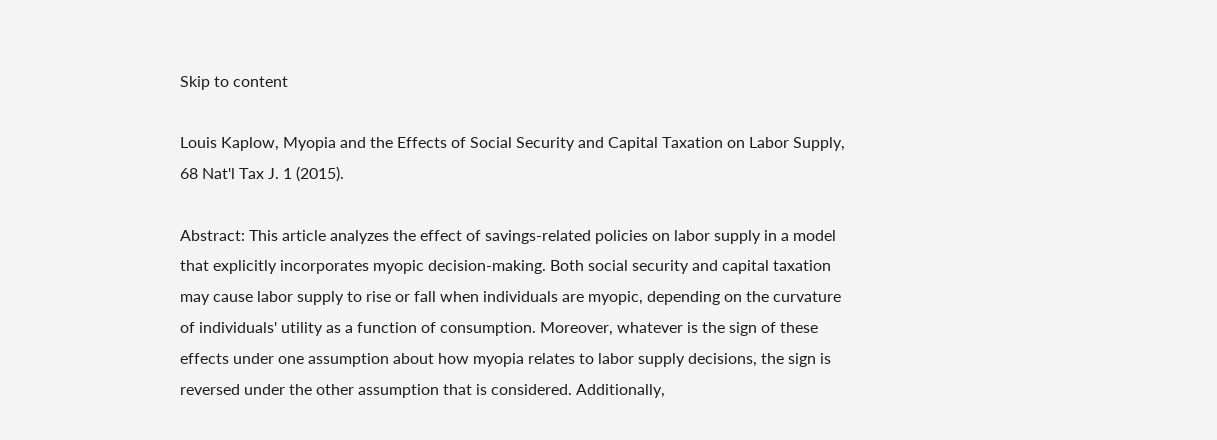Skip to content

Louis Kaplow, Myopia and the Effects of Social Security and Capital Taxation on Labor Supply, 68 Nat'l Tax J. 1 (2015).

Abstract: This article analyzes the effect of savings-related policies on labor supply in a model that explicitly incorporates myopic decision-making. Both social security and capital taxation may cause labor supply to rise or fall when individuals are myopic, depending on the curvature of individuals' utility as a function of consumption. Moreover, whatever is the sign of these effects under one assumption about how myopia relates to labor supply decisions, the sign is reversed under the other assumption that is considered. Additionally,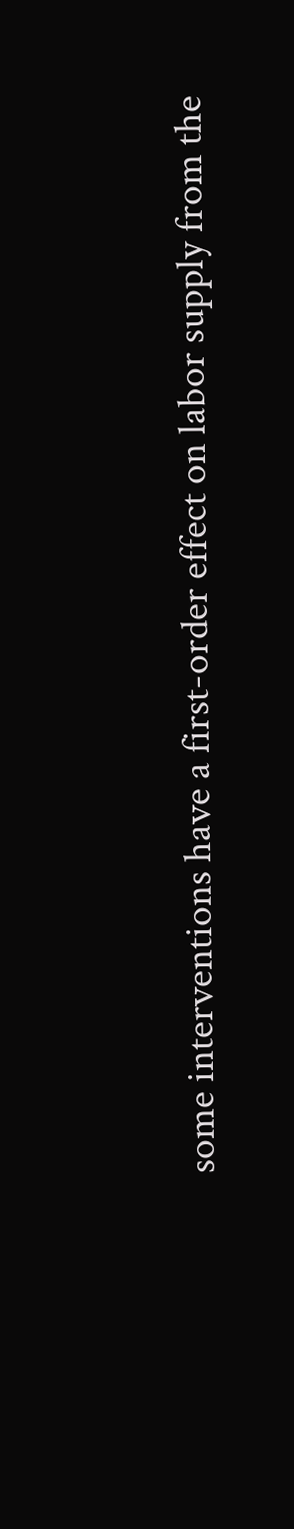some interventions have a first-order effect on labor supply from the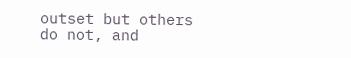outset but others do not, and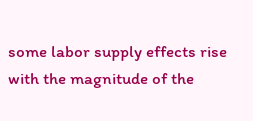some labor supply effects rise with the magnitude of the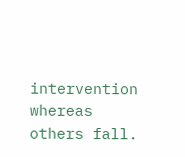intervention whereas others fall.